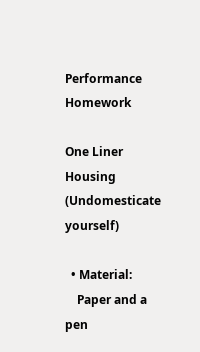Performance Homework

One Liner Housing (Undomesticate yourself)

  • Material:
    Paper and a pen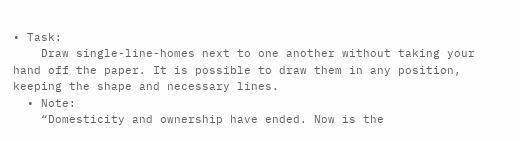• Task:
    Draw single-line-homes next to one another without taking your hand off the paper. It is possible to draw them in any position, keeping the shape and necessary lines.
  • Note:
    “Domesticity and ownership have ended. Now is the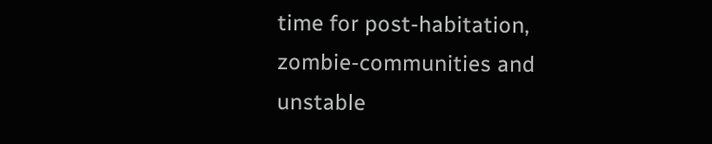time for post-habitation, zombie-communities and unstable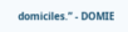domiciles.” - DOMIE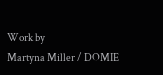Work by
Martyna Miller / DOMIE